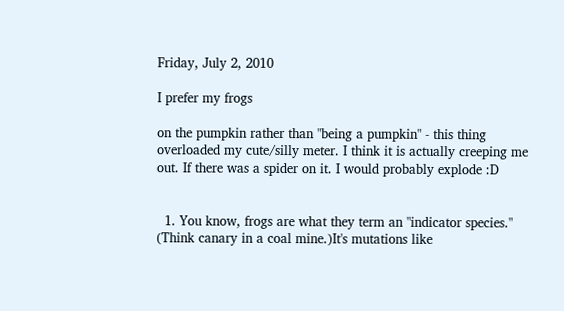Friday, July 2, 2010

I prefer my frogs

on the pumpkin rather than "being a pumpkin" - this thing overloaded my cute/silly meter. I think it is actually creeping me out. If there was a spider on it. I would probably explode :D


  1. You know, frogs are what they term an "indicator species." (Think canary in a coal mine.)It's mutations like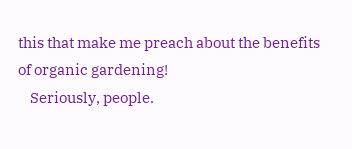this that make me preach about the benefits of organic gardening!
    Seriously, people.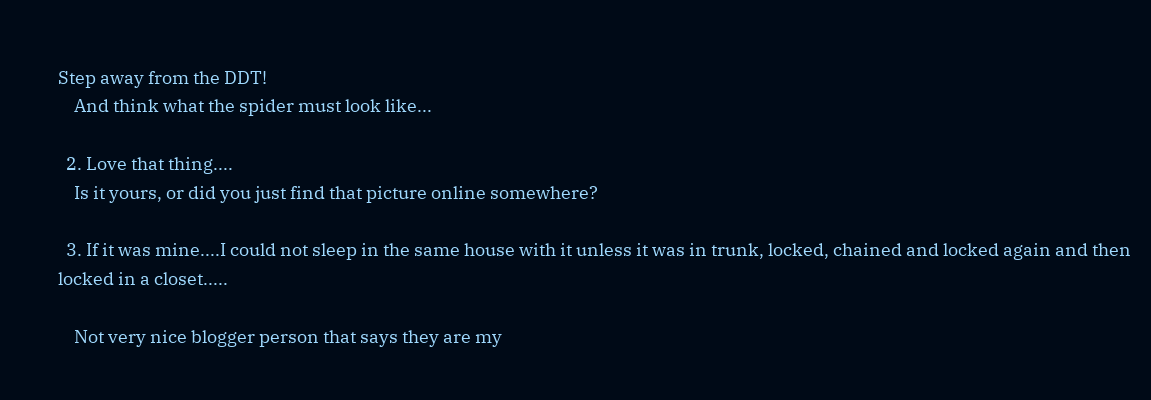Step away from the DDT!
    And think what the spider must look like...

  2. Love that thing....
    Is it yours, or did you just find that picture online somewhere?

  3. If it was mine....I could not sleep in the same house with it unless it was in trunk, locked, chained and locked again and then locked in a closet.....

    Not very nice blogger person that says they are my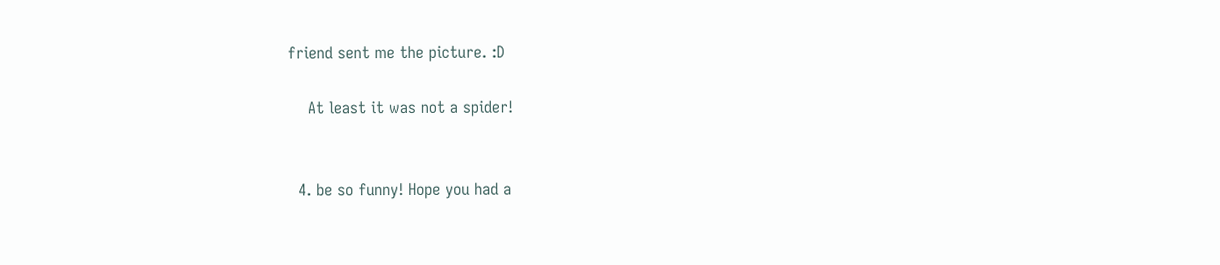friend sent me the picture. :D

    At least it was not a spider!


  4. be so funny! Hope you had a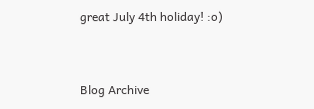great July 4th holiday! :o)


Blog Archive